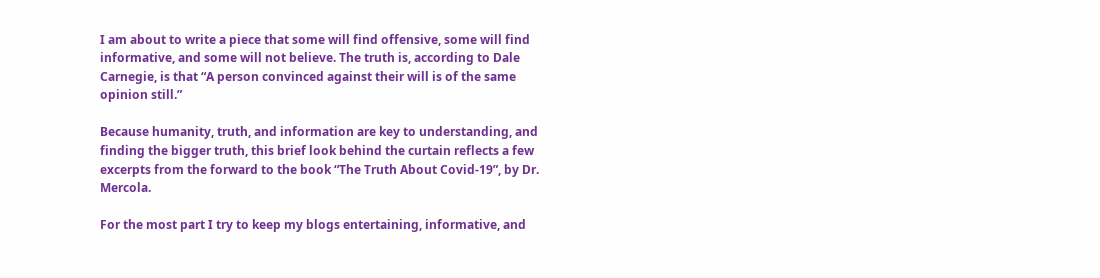I am about to write a piece that some will find offensive, some will find informative, and some will not believe. The truth is, according to Dale Carnegie, is that “A person convinced against their will is of the same opinion still.”

Because humanity, truth, and information are key to understanding, and finding the bigger truth, this brief look behind the curtain reflects a few excerpts from the forward to the book “The Truth About Covid-19”, by Dr. Mercola.

For the most part I try to keep my blogs entertaining, informative, and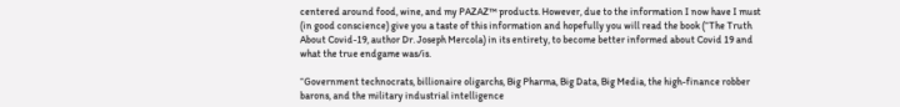centered around food, wine, and my PAZAZ™ products. However, due to the information I now have I must (in good conscience) give you a taste of this information and hopefully you will read the book (“The Truth About Covid-19, author Dr. Joseph Mercola) in its entirety, to become better informed about Covid 19 and what the true endgame was/is.

“Government technocrats, billionaire oligarchs, Big Pharma, Big Data, Big Media, the high-finance robber barons, and the military industrial intelligence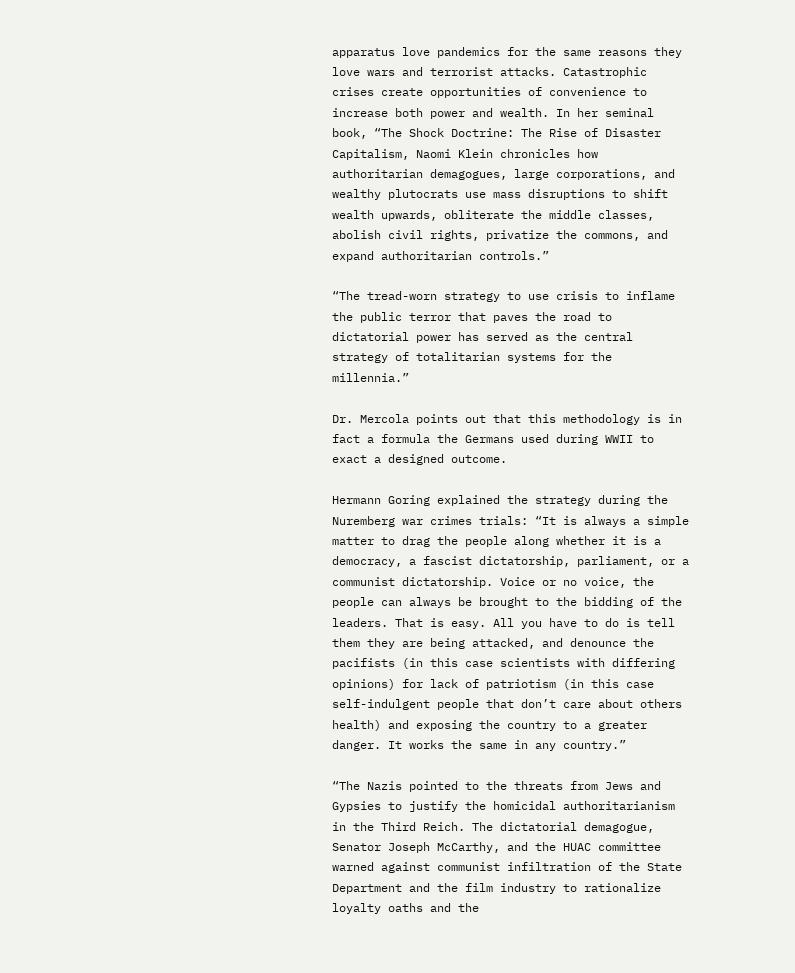apparatus love pandemics for the same reasons they love wars and terrorist attacks. Catastrophic crises create opportunities of convenience to increase both power and wealth. In her seminal book, “The Shock Doctrine: The Rise of Disaster Capitalism, Naomi Klein chronicles how authoritarian demagogues, large corporations, and wealthy plutocrats use mass disruptions to shift wealth upwards, obliterate the middle classes, abolish civil rights, privatize the commons, and expand authoritarian controls.”

“The tread-worn strategy to use crisis to inflame the public terror that paves the road to dictatorial power has served as the central strategy of totalitarian systems for the millennia.”

Dr. Mercola points out that this methodology is in fact a formula the Germans used during WWII to exact a designed outcome.

Hermann Goring explained the strategy during the Nuremberg war crimes trials: “It is always a simple matter to drag the people along whether it is a democracy, a fascist dictatorship, parliament, or a communist dictatorship. Voice or no voice, the people can always be brought to the bidding of the leaders. That is easy. All you have to do is tell them they are being attacked, and denounce the pacifists (in this case scientists with differing opinions) for lack of patriotism (in this case self-indulgent people that don’t care about others health) and exposing the country to a greater danger. It works the same in any country.”

“The Nazis pointed to the threats from Jews and Gypsies to justify the homicidal authoritarianism in the Third Reich. The dictatorial demagogue, Senator Joseph McCarthy, and the HUAC committee warned against communist infiltration of the State Department and the film industry to rationalize loyalty oaths and the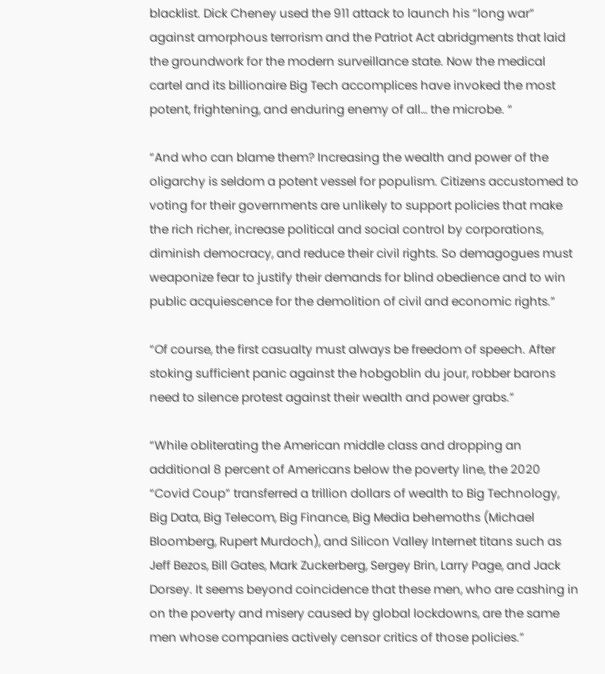blacklist. Dick Cheney used the 911 attack to launch his “long war” against amorphous terrorism and the Patriot Act abridgments that laid the groundwork for the modern surveillance state. Now the medical cartel and its billionaire Big Tech accomplices have invoked the most potent, frightening, and enduring enemy of all… the microbe. “

“And who can blame them? Increasing the wealth and power of the oligarchy is seldom a potent vessel for populism. Citizens accustomed to voting for their governments are unlikely to support policies that make the rich richer, increase political and social control by corporations, diminish democracy, and reduce their civil rights. So demagogues must weaponize fear to justify their demands for blind obedience and to win public acquiescence for the demolition of civil and economic rights.”

“Of course, the first casualty must always be freedom of speech. After stoking sufficient panic against the hobgoblin du jour, robber barons need to silence protest against their wealth and power grabs.”

“While obliterating the American middle class and dropping an additional 8 percent of Americans below the poverty line, the 2020 “Covid Coup” transferred a trillion dollars of wealth to Big Technology, Big Data, Big Telecom, Big Finance, Big Media behemoths (Michael Bloomberg, Rupert Murdoch), and Silicon Valley Internet titans such as Jeff Bezos, Bill Gates, Mark Zuckerberg, Sergey Brin, Larry Page, and Jack Dorsey. It seems beyond coincidence that these men, who are cashing in on the poverty and misery caused by global lockdowns, are the same men whose companies actively censor critics of those policies.”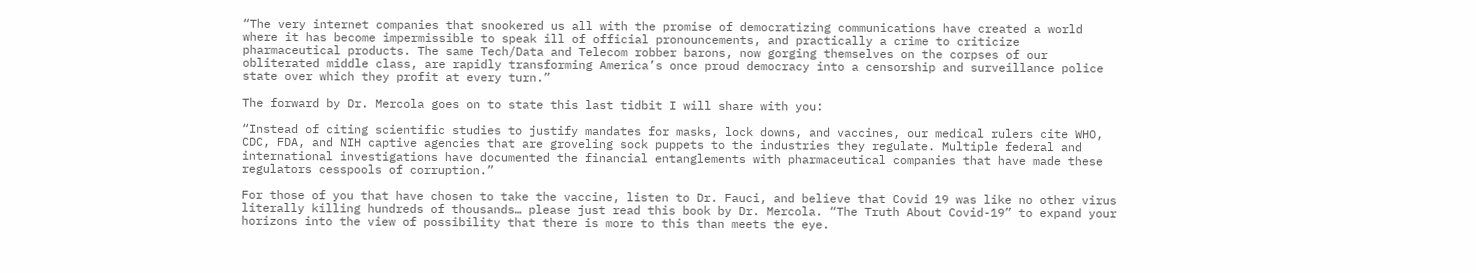“The very internet companies that snookered us all with the promise of democratizing communications have created a world where it has become impermissible to speak ill of official pronouncements, and practically a crime to criticize pharmaceutical products. The same Tech/Data and Telecom robber barons, now gorging themselves on the corpses of our obliterated middle class, are rapidly transforming America’s once proud democracy into a censorship and surveillance police state over which they profit at every turn.”

The forward by Dr. Mercola goes on to state this last tidbit I will share with you:

“Instead of citing scientific studies to justify mandates for masks, lock downs, and vaccines, our medical rulers cite WHO, CDC, FDA, and NIH captive agencies that are groveling sock puppets to the industries they regulate. Multiple federal and international investigations have documented the financial entanglements with pharmaceutical companies that have made these regulators cesspools of corruption.”

For those of you that have chosen to take the vaccine, listen to Dr. Fauci, and believe that Covid 19 was like no other virus literally killing hundreds of thousands… please just read this book by Dr. Mercola. “The Truth About Covid-19” to expand your horizons into the view of possibility that there is more to this than meets the eye.